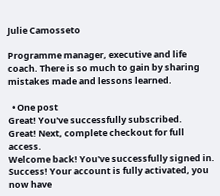Julie Camosseto

Programme manager, executive and life coach. There is so much to gain by sharing mistakes made and lessons learned.

  • One post
Great! You've successfully subscribed.
Great! Next, complete checkout for full access.
Welcome back! You've successfully signed in.
Success! Your account is fully activated, you now have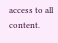access to all content.